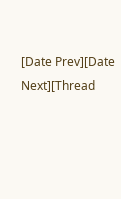[Date Prev][Date Next][Thread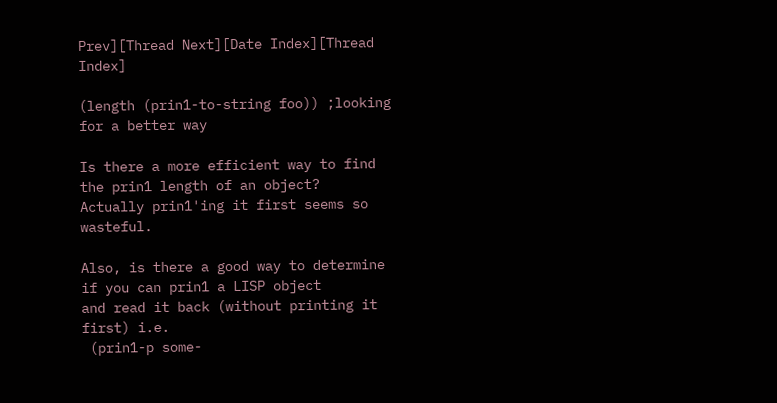Prev][Thread Next][Date Index][Thread Index]

(length (prin1-to-string foo)) ;looking for a better way

Is there a more efficient way to find the prin1 length of an object?
Actually prin1'ing it first seems so wasteful.

Also, is there a good way to determine if you can prin1 a LISP object
and read it back (without printing it first) i.e.
 (prin1-p some-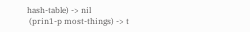hash-table) -> nil
 (prin1-p most-things) -> t